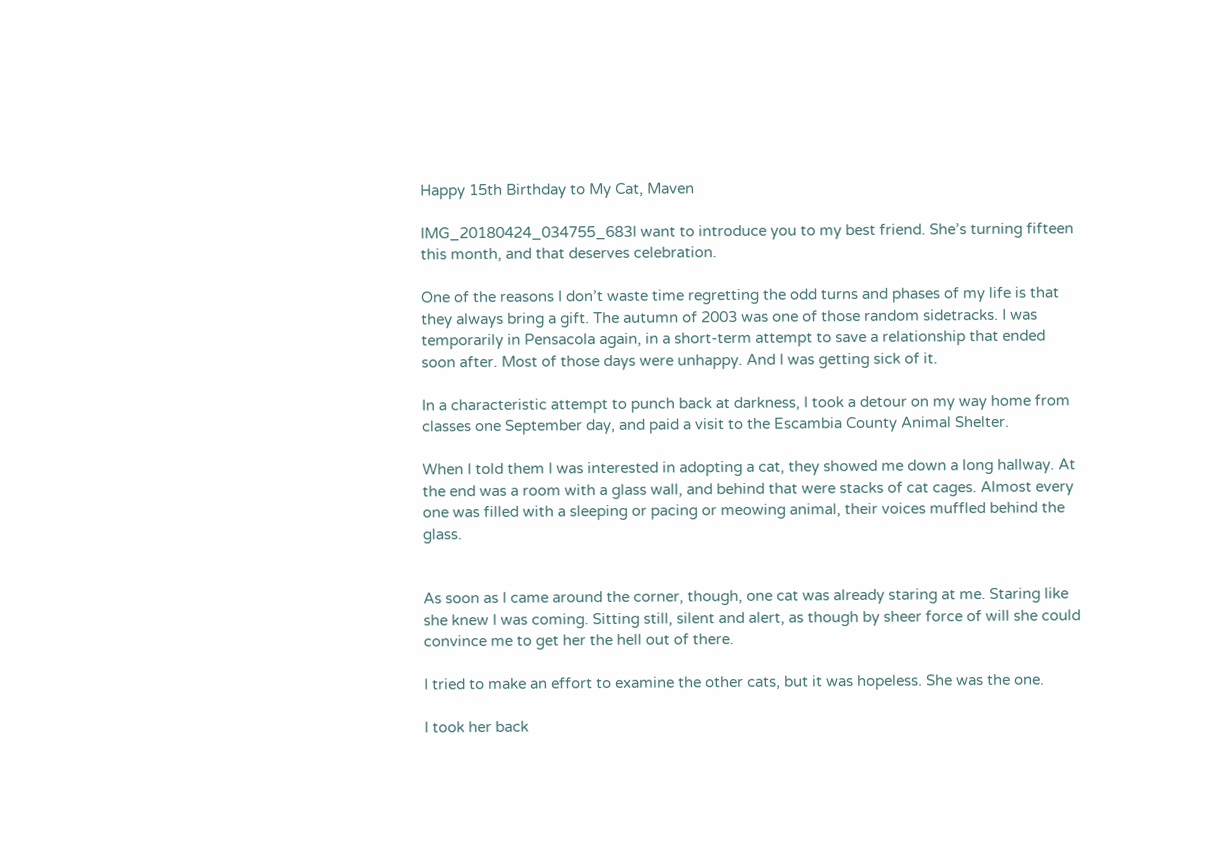Happy 15th Birthday to My Cat, Maven

IMG_20180424_034755_683I want to introduce you to my best friend. She’s turning fifteen this month, and that deserves celebration.

One of the reasons I don’t waste time regretting the odd turns and phases of my life is that they always bring a gift. The autumn of 2003 was one of those random sidetracks. I was temporarily in Pensacola again, in a short-term attempt to save a relationship that ended soon after. Most of those days were unhappy. And I was getting sick of it.

In a characteristic attempt to punch back at darkness, I took a detour on my way home from classes one September day, and paid a visit to the Escambia County Animal Shelter.

When I told them I was interested in adopting a cat, they showed me down a long hallway. At the end was a room with a glass wall, and behind that were stacks of cat cages. Almost every one was filled with a sleeping or pacing or meowing animal, their voices muffled behind the glass.


As soon as I came around the corner, though, one cat was already staring at me. Staring like she knew I was coming. Sitting still, silent and alert, as though by sheer force of will she could convince me to get her the hell out of there.

I tried to make an effort to examine the other cats, but it was hopeless. She was the one.

I took her back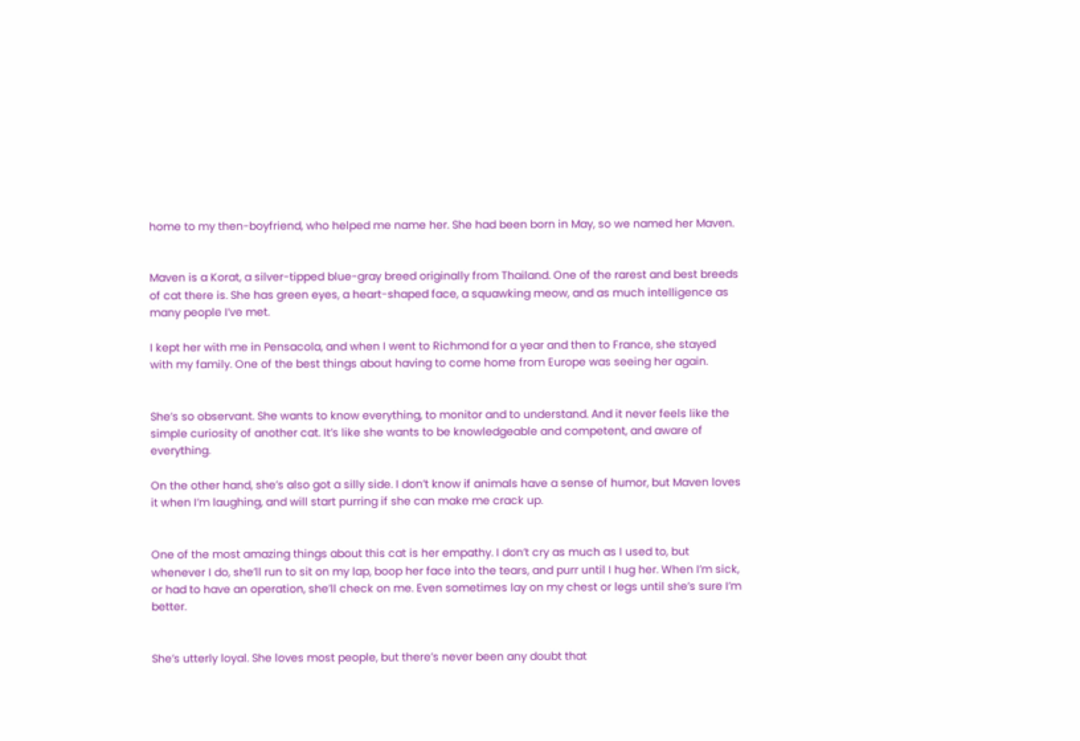home to my then-boyfriend, who helped me name her. She had been born in May, so we named her Maven.


Maven is a Korat, a silver-tipped blue-gray breed originally from Thailand. One of the rarest and best breeds of cat there is. She has green eyes, a heart-shaped face, a squawking meow, and as much intelligence as many people I’ve met.

I kept her with me in Pensacola, and when I went to Richmond for a year and then to France, she stayed with my family. One of the best things about having to come home from Europe was seeing her again.


She’s so observant. She wants to know everything, to monitor and to understand. And it never feels like the simple curiosity of another cat. It’s like she wants to be knowledgeable and competent, and aware of everything.

On the other hand, she’s also got a silly side. I don’t know if animals have a sense of humor, but Maven loves it when I’m laughing, and will start purring if she can make me crack up.


One of the most amazing things about this cat is her empathy. I don’t cry as much as I used to, but whenever I do, she’ll run to sit on my lap, boop her face into the tears, and purr until I hug her. When I’m sick, or had to have an operation, she’ll check on me. Even sometimes lay on my chest or legs until she’s sure I’m better.


She’s utterly loyal. She loves most people, but there’s never been any doubt that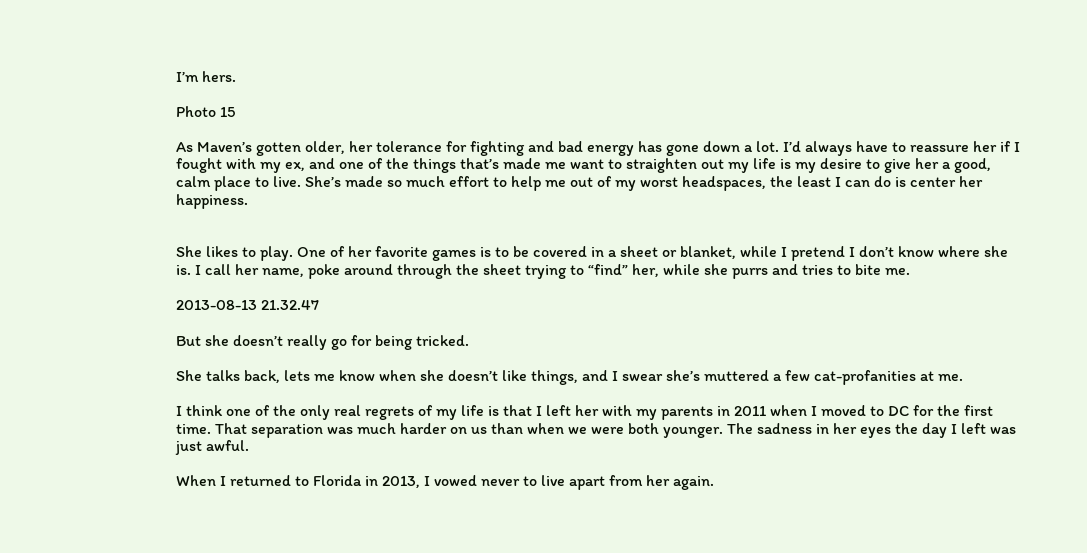I’m hers.

Photo 15

As Maven’s gotten older, her tolerance for fighting and bad energy has gone down a lot. I’d always have to reassure her if I fought with my ex, and one of the things that’s made me want to straighten out my life is my desire to give her a good, calm place to live. She’s made so much effort to help me out of my worst headspaces, the least I can do is center her happiness.


She likes to play. One of her favorite games is to be covered in a sheet or blanket, while I pretend I don’t know where she is. I call her name, poke around through the sheet trying to “find” her, while she purrs and tries to bite me.

2013-08-13 21.32.47

But she doesn’t really go for being tricked.

She talks back, lets me know when she doesn’t like things, and I swear she’s muttered a few cat-profanities at me.

I think one of the only real regrets of my life is that I left her with my parents in 2011 when I moved to DC for the first time. That separation was much harder on us than when we were both younger. The sadness in her eyes the day I left was just awful.

When I returned to Florida in 2013, I vowed never to live apart from her again.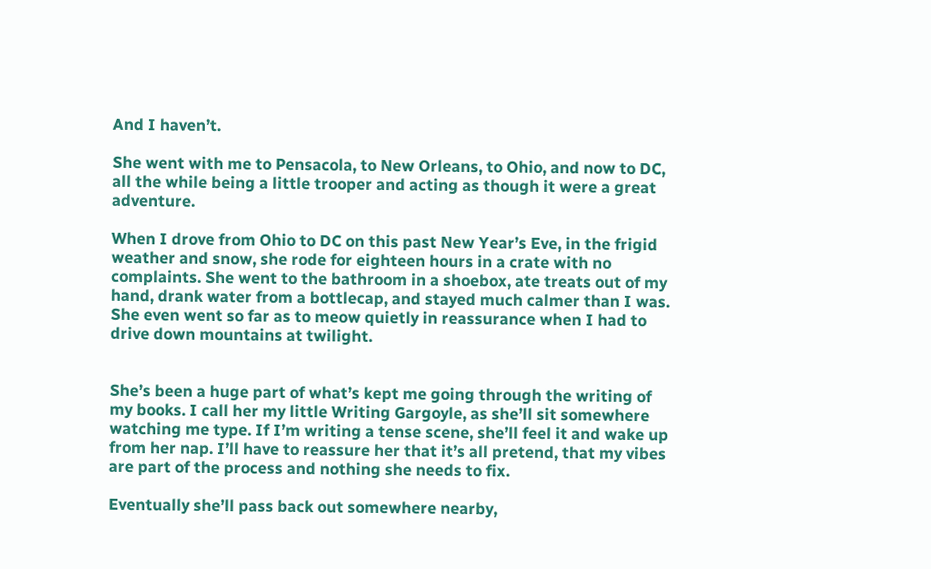And I haven’t.

She went with me to Pensacola, to New Orleans, to Ohio, and now to DC, all the while being a little trooper and acting as though it were a great adventure.

When I drove from Ohio to DC on this past New Year’s Eve, in the frigid weather and snow, she rode for eighteen hours in a crate with no complaints. She went to the bathroom in a shoebox, ate treats out of my hand, drank water from a bottlecap, and stayed much calmer than I was. She even went so far as to meow quietly in reassurance when I had to drive down mountains at twilight.


She’s been a huge part of what’s kept me going through the writing of my books. I call her my little Writing Gargoyle, as she’ll sit somewhere watching me type. If I’m writing a tense scene, she’ll feel it and wake up from her nap. I’ll have to reassure her that it’s all pretend, that my vibes are part of the process and nothing she needs to fix.

Eventually she’ll pass back out somewhere nearby,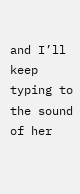and I’ll keep typing to the sound of her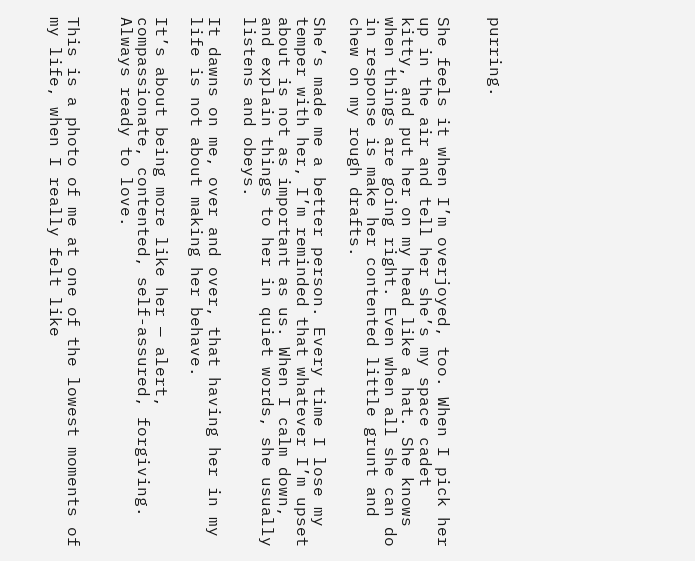purring.


She feels it when I’m overjoyed, too. When I pick her up in the air and tell her she’s my space cadet kitty, and put her on my head like a hat. She knows when things are going right. Even when all she can do in response is make her contented little grunt and chew on my rough drafts.

She’s made me a better person. Every time I lose my temper with her, I’m reminded that whatever I’m upset about is not as important as us. When I calm down, and explain things to her in quiet words, she usually listens and obeys.

It dawns on me, over and over, that having her in my life is not about making her behave.

It’s about being more like her — alert, compassionate, contented, self-assured, forgiving. Always ready to love.


This is a photo of me at one of the lowest moments of my life, when I really felt like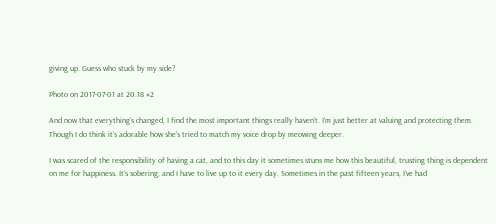giving up. Guess who stuck by my side?

Photo on 2017-07-01 at 20.18 #2

And now that everything’s changed, I find the most important things really haven’t. I’m just better at valuing and protecting them. Though I do think it’s adorable how she’s tried to match my voice drop by meowing deeper.

I was scared of the responsibility of having a cat, and to this day it sometimes stuns me how this beautiful, trusting thing is dependent on me for happiness. It’s sobering, and I have to live up to it every day. Sometimes in the past fifteen years, I’ve had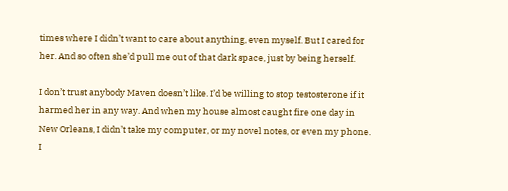times where I didn’t want to care about anything, even myself. But I cared for her. And so often she’d pull me out of that dark space, just by being herself.

I don’t trust anybody Maven doesn’t like. I’d be willing to stop testosterone if it harmed her in any way. And when my house almost caught fire one day in New Orleans, I didn’t take my computer, or my novel notes, or even my phone. I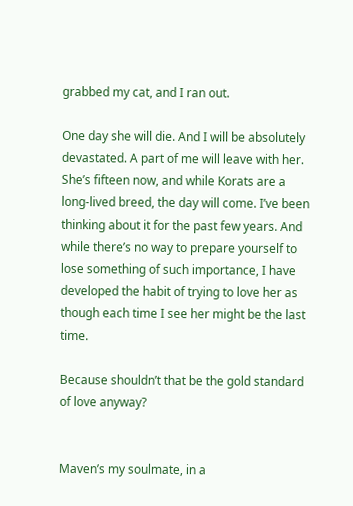grabbed my cat, and I ran out.

One day she will die. And I will be absolutely devastated. A part of me will leave with her. She’s fifteen now, and while Korats are a long-lived breed, the day will come. I’ve been thinking about it for the past few years. And while there’s no way to prepare yourself to lose something of such importance, I have developed the habit of trying to love her as though each time I see her might be the last time.

Because shouldn’t that be the gold standard of love anyway?


Maven’s my soulmate, in a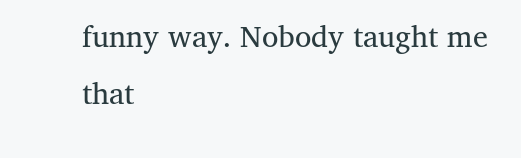funny way. Nobody taught me that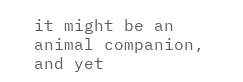it might be an animal companion, and yet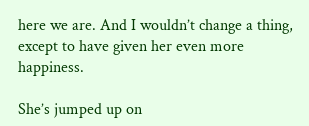here we are. And I wouldn’t change a thing, except to have given her even more happiness.

She’s jumped up on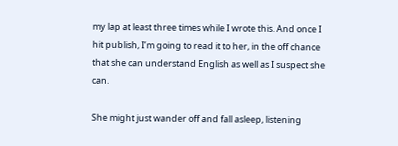my lap at least three times while I wrote this. And once I hit publish, I’m going to read it to her, in the off chance that she can understand English as well as I suspect she can.

She might just wander off and fall asleep, listening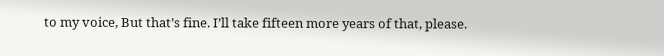to my voice, But that’s fine. I’ll take fifteen more years of that, please.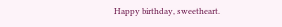Happy birthday, sweetheart.